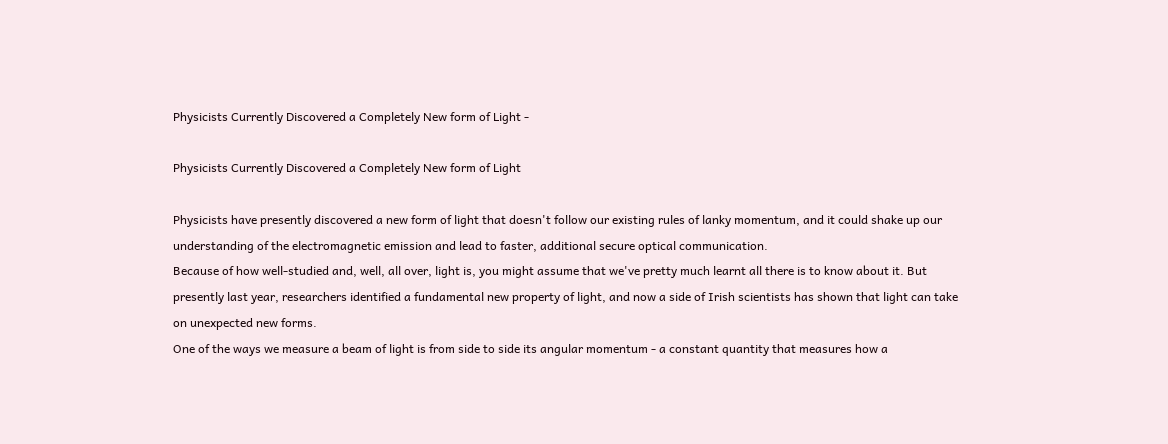Physicists Currently Discovered a Completely New form of Light -

Physicists Currently Discovered a Completely New form of Light

Physicists have presently discovered a new form of light that doesn't follow our existing rules of lanky momentum, and it could shake up our understanding of the electromagnetic emission and lead to faster, additional secure optical communication.
Because of how well-studied and, well, all over, light is, you might assume that we've pretty much learnt all there is to know about it. But presently last year, researchers identified a fundamental new property of light, and now a side of Irish scientists has shown that light can take on unexpected new forms.
One of the ways we measure a beam of light is from side to side its angular momentum - a constant quantity that measures how a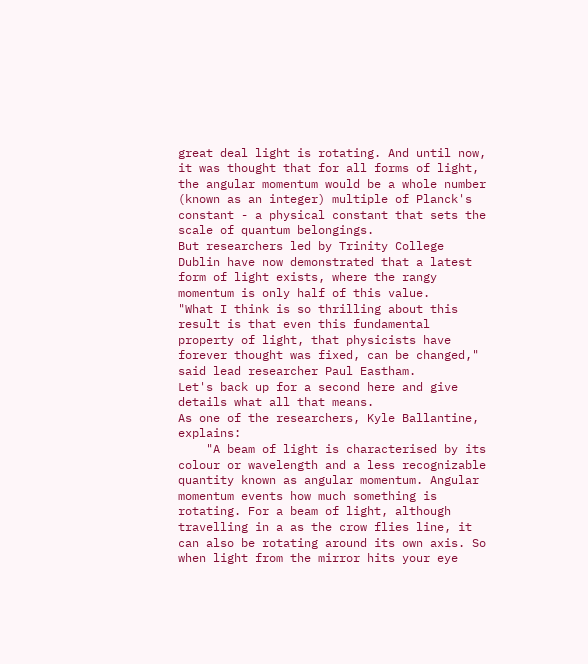great deal light is rotating. And until now, it was thought that for all forms of light, the angular momentum would be a whole number (known as an integer) multiple of Planck's constant - a physical constant that sets the scale of quantum belongings.
But researchers led by Trinity College Dublin have now demonstrated that a latest form of light exists, where the rangy momentum is only half of this value.
"What I think is so thrilling about this result is that even this fundamental property of light, that physicists have forever thought was fixed, can be changed," said lead researcher Paul Eastham.
Let's back up for a second here and give details what all that means.
As one of the researchers, Kyle Ballantine, explains:
    "A beam of light is characterised by its colour or wavelength and a less recognizable quantity known as angular momentum. Angular momentum events how much something is rotating. For a beam of light, although travelling in a as the crow flies line, it can also be rotating around its own axis. So when light from the mirror hits your eye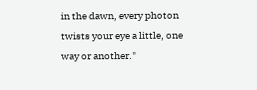in the dawn, every photon twists your eye a little, one way or another."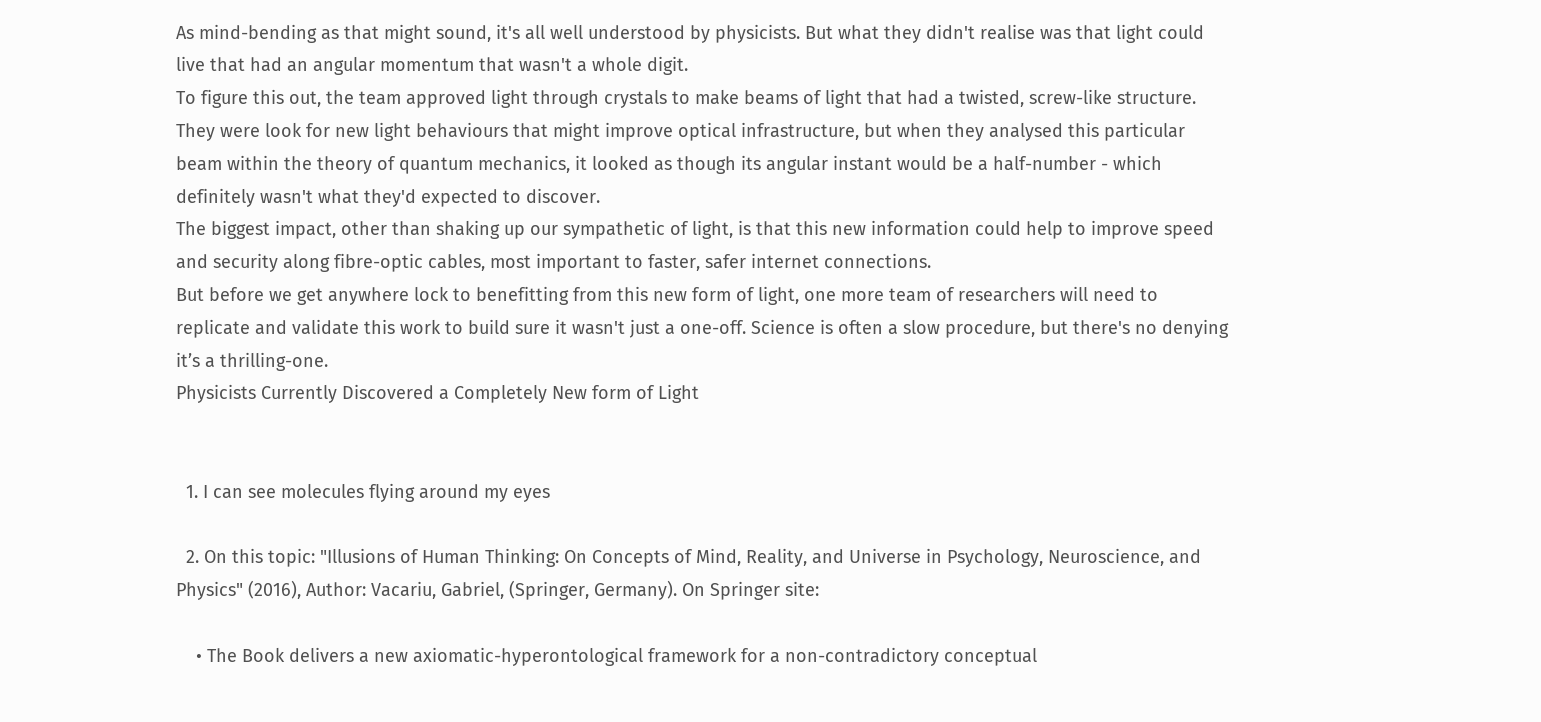As mind-bending as that might sound, it's all well understood by physicists. But what they didn't realise was that light could live that had an angular momentum that wasn't a whole digit.
To figure this out, the team approved light through crystals to make beams of light that had a twisted, screw-like structure. They were look for new light behaviours that might improve optical infrastructure, but when they analysed this particular beam within the theory of quantum mechanics, it looked as though its angular instant would be a half-number - which definitely wasn't what they'd expected to discover.
The biggest impact, other than shaking up our sympathetic of light, is that this new information could help to improve speed and security along fibre-optic cables, most important to faster, safer internet connections.
But before we get anywhere lock to benefitting from this new form of light, one more team of researchers will need to replicate and validate this work to build sure it wasn't just a one-off. Science is often a slow procedure, but there's no denying it’s a thrilling-one.
Physicists Currently Discovered a Completely New form of Light


  1. I can see molecules flying around my eyes

  2. On this topic: "Illusions of Human Thinking: On Concepts of Mind, Reality, and Universe in Psychology, Neuroscience, and Physics" (2016), Author: Vacariu, Gabriel, (Springer, Germany). On Springer site:

    • The Book delivers a new axiomatic-hyperontological framework for a non-contradictory conceptual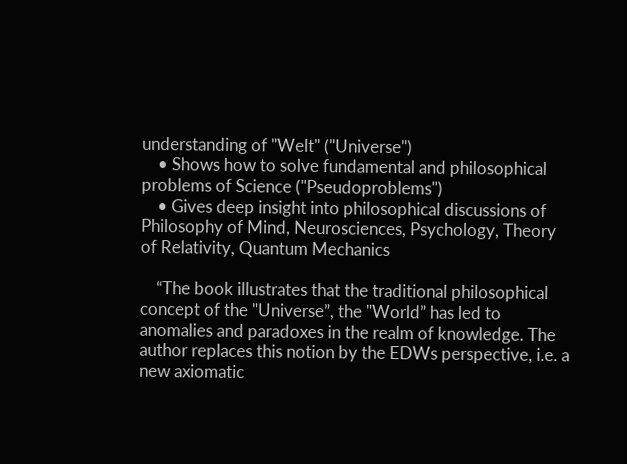understanding of "Welt" ("Universe")
    • Shows how to solve fundamental and philosophical problems of Science ("Pseudoproblems")
    • Gives deep insight into philosophical discussions of Philosophy of Mind, Neurosciences, Psychology, Theory of Relativity, Quantum Mechanics

    “The book illustrates that the traditional philosophical concept of the "Universe”, the "World” has led to anomalies and paradoxes in the realm of knowledge. The author replaces this notion by the EDWs perspective, i.e. a new axiomatic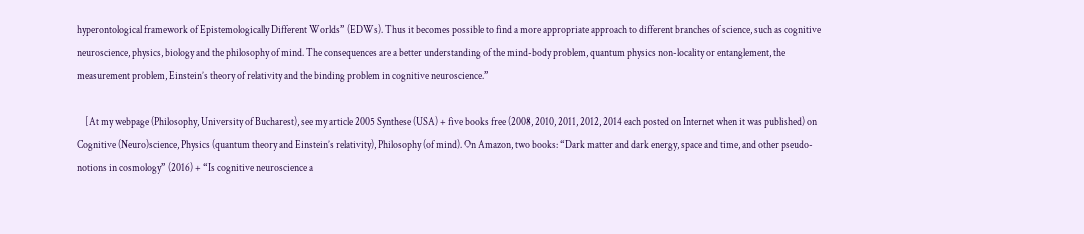hyperontological framework of Epistemologically Different Worlds” (EDWs). Thus it becomes possible to find a more appropriate approach to different branches of science, such as cognitive neuroscience, physics, biology and the philosophy of mind. The consequences are a better understanding of the mind-body problem, quantum physics non-locality or entanglement, the measurement problem, Einstein’s theory of relativity and the binding problem in cognitive neuroscience.”

    [At my webpage (Philosophy, University of Bucharest), see my article 2005 Synthese (USA) + five books free (2008, 2010, 2011, 2012, 2014 each posted on Internet when it was published) on Cognitive (Neuro)science, Physics (quantum theory and Einstein’s relativity), Philosophy (of mind). On Amazon, two books: “Dark matter and dark energy, space and time, and other pseudo-notions in cosmology” (2016) + “Is cognitive neuroscience a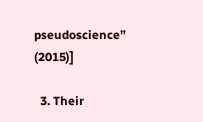pseudoscience” (2015)]

  3. Their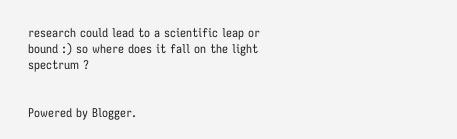research could lead to a scientific leap or bound :) so where does it fall on the light spectrum ?


Powered by Blogger.